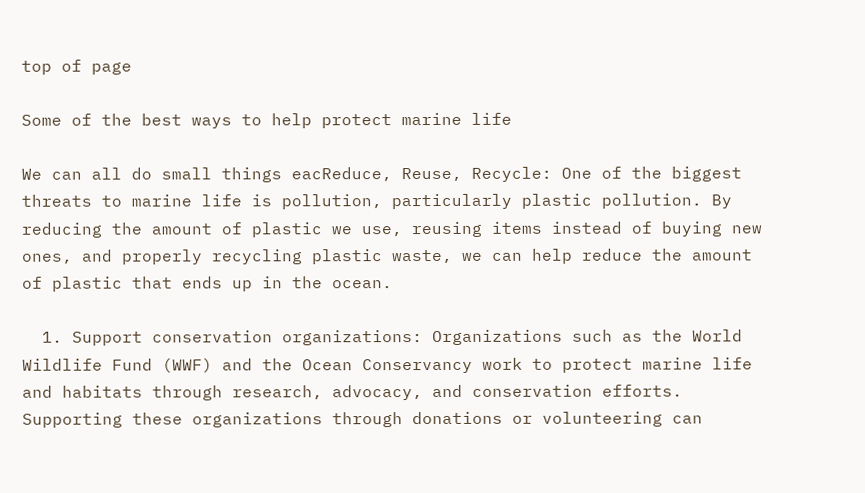top of page

Some of the best ways to help protect marine life

We can all do small things eacReduce, Reuse, Recycle: One of the biggest threats to marine life is pollution, particularly plastic pollution. By reducing the amount of plastic we use, reusing items instead of buying new ones, and properly recycling plastic waste, we can help reduce the amount of plastic that ends up in the ocean.

  1. Support conservation organizations: Organizations such as the World Wildlife Fund (WWF) and the Ocean Conservancy work to protect marine life and habitats through research, advocacy, and conservation efforts. Supporting these organizations through donations or volunteering can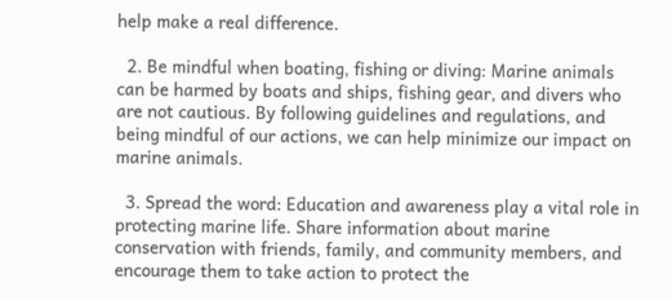help make a real difference.

  2. Be mindful when boating, fishing or diving: Marine animals can be harmed by boats and ships, fishing gear, and divers who are not cautious. By following guidelines and regulations, and being mindful of our actions, we can help minimize our impact on marine animals.

  3. Spread the word: Education and awareness play a vital role in protecting marine life. Share information about marine conservation with friends, family, and community members, and encourage them to take action to protect the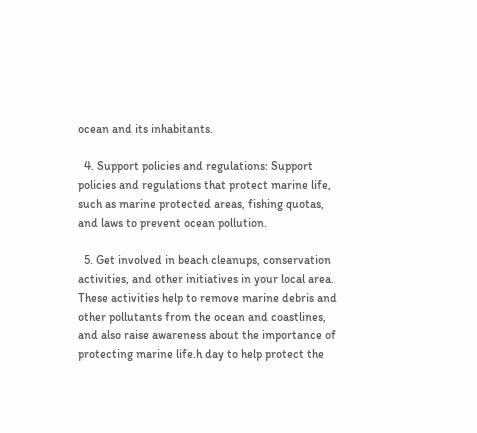ocean and its inhabitants.

  4. Support policies and regulations: Support policies and regulations that protect marine life, such as marine protected areas, fishing quotas, and laws to prevent ocean pollution.

  5. Get involved in beach cleanups, conservation activities, and other initiatives in your local area. These activities help to remove marine debris and other pollutants from the ocean and coastlines, and also raise awareness about the importance of protecting marine life.h day to help protect the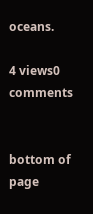oceans.

4 views0 comments


bottom of page